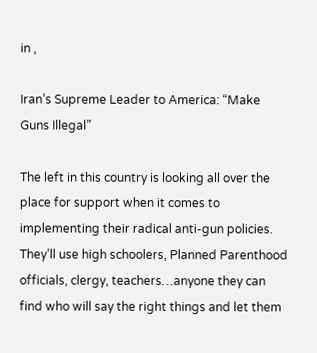in ,

Iran’s Supreme Leader to America: “Make Guns Illegal”

The left in this country is looking all over the place for support when it comes to implementing their radical anti-gun policies. They’ll use high schoolers, Planned Parenthood officials, clergy, teachers…anyone they can find who will say the right things and let them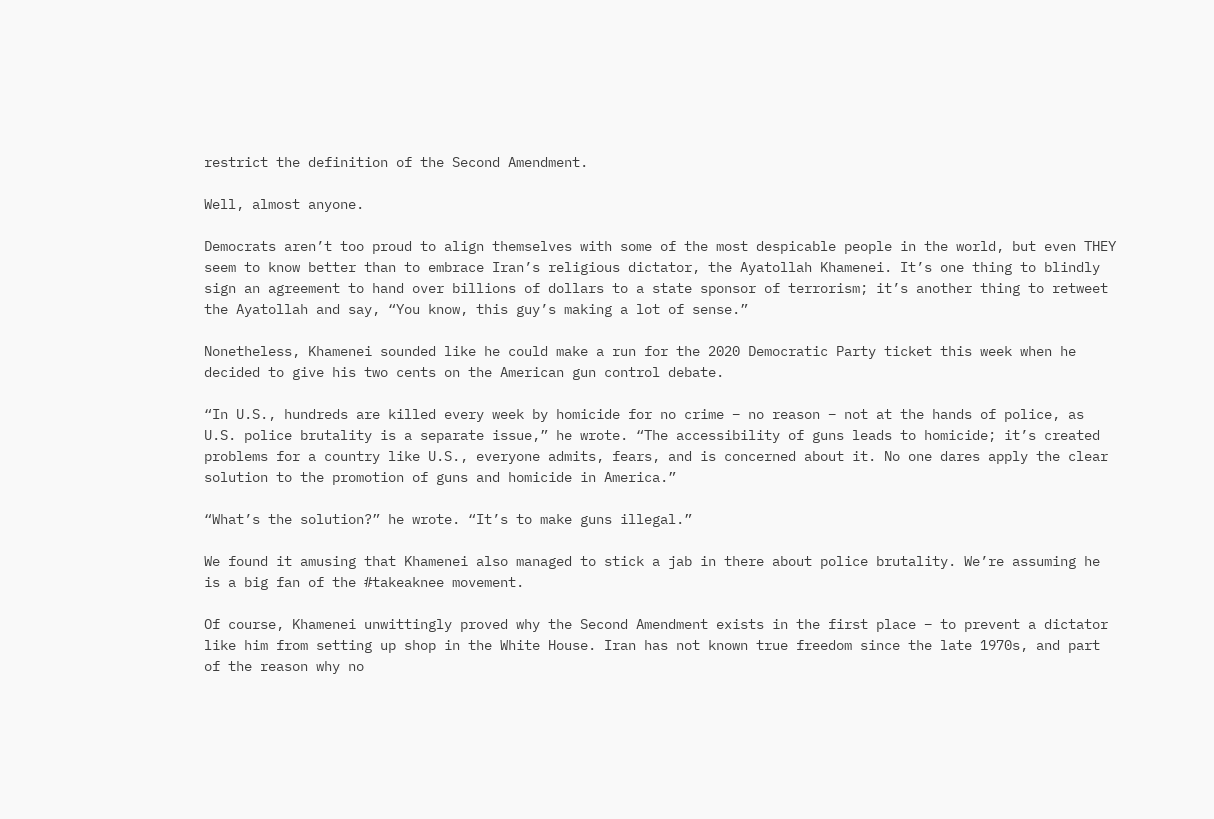restrict the definition of the Second Amendment.

Well, almost anyone.

Democrats aren’t too proud to align themselves with some of the most despicable people in the world, but even THEY seem to know better than to embrace Iran’s religious dictator, the Ayatollah Khamenei. It’s one thing to blindly sign an agreement to hand over billions of dollars to a state sponsor of terrorism; it’s another thing to retweet the Ayatollah and say, “You know, this guy’s making a lot of sense.”

Nonetheless, Khamenei sounded like he could make a run for the 2020 Democratic Party ticket this week when he decided to give his two cents on the American gun control debate.

“In U.S., hundreds are killed every week by homicide for no crime – no reason – not at the hands of police, as U.S. police brutality is a separate issue,” he wrote. “The accessibility of guns leads to homicide; it’s created problems for a country like U.S., everyone admits, fears, and is concerned about it. No one dares apply the clear solution to the promotion of guns and homicide in America.”

“What’s the solution?” he wrote. “It’s to make guns illegal.”

We found it amusing that Khamenei also managed to stick a jab in there about police brutality. We’re assuming he is a big fan of the #takeaknee movement.

Of course, Khamenei unwittingly proved why the Second Amendment exists in the first place – to prevent a dictator like him from setting up shop in the White House. Iran has not known true freedom since the late 1970s, and part of the reason why no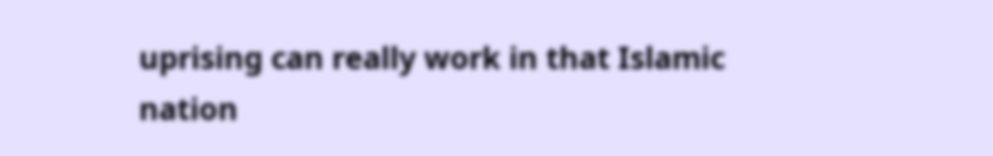uprising can really work in that Islamic nation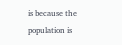is because the population is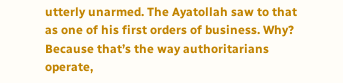utterly unarmed. The Ayatollah saw to that as one of his first orders of business. Why? Because that’s the way authoritarians operate,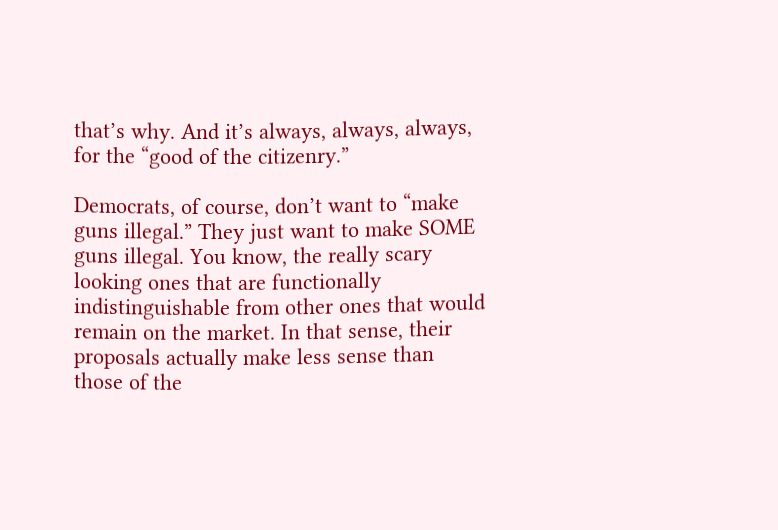that’s why. And it’s always, always, always, for the “good of the citizenry.”

Democrats, of course, don’t want to “make guns illegal.” They just want to make SOME guns illegal. You know, the really scary looking ones that are functionally indistinguishable from other ones that would remain on the market. In that sense, their proposals actually make less sense than those of the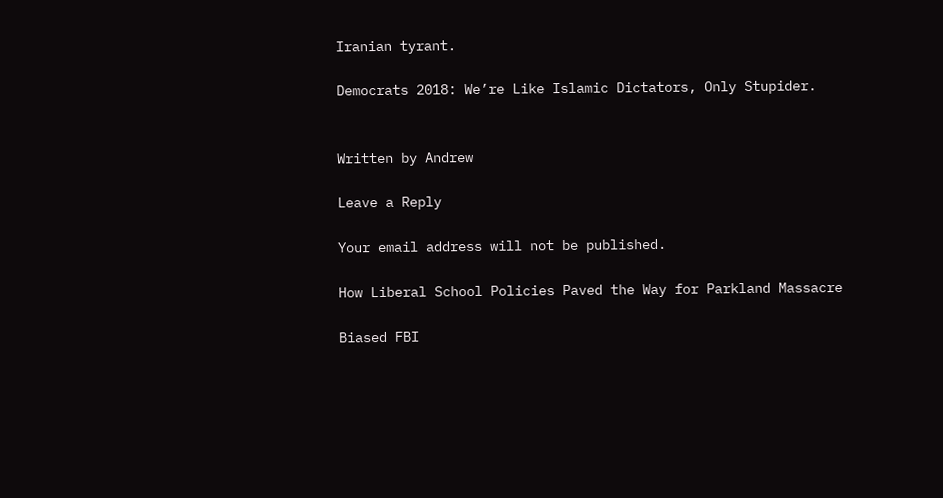Iranian tyrant.

Democrats 2018: We’re Like Islamic Dictators, Only Stupider.


Written by Andrew

Leave a Reply

Your email address will not be published.

How Liberal School Policies Paved the Way for Parkland Massacre

Biased FBI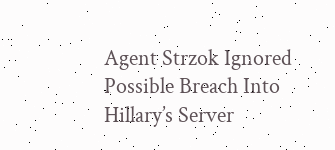Agent Strzok Ignored Possible Breach Into Hillary’s Server